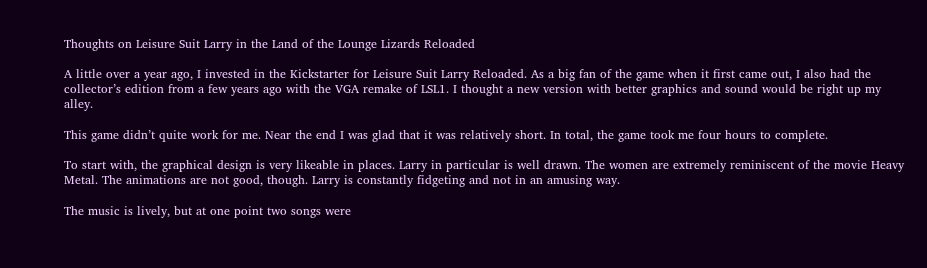Thoughts on Leisure Suit Larry in the Land of the Lounge Lizards Reloaded

A little over a year ago, I invested in the Kickstarter for Leisure Suit Larry Reloaded. As a big fan of the game when it first came out, I also had the collector’s edition from a few years ago with the VGA remake of LSL1. I thought a new version with better graphics and sound would be right up my alley.

This game didn’t quite work for me. Near the end I was glad that it was relatively short. In total, the game took me four hours to complete.

To start with, the graphical design is very likeable in places. Larry in particular is well drawn. The women are extremely reminiscent of the movie Heavy Metal. The animations are not good, though. Larry is constantly fidgeting and not in an amusing way.

The music is lively, but at one point two songs were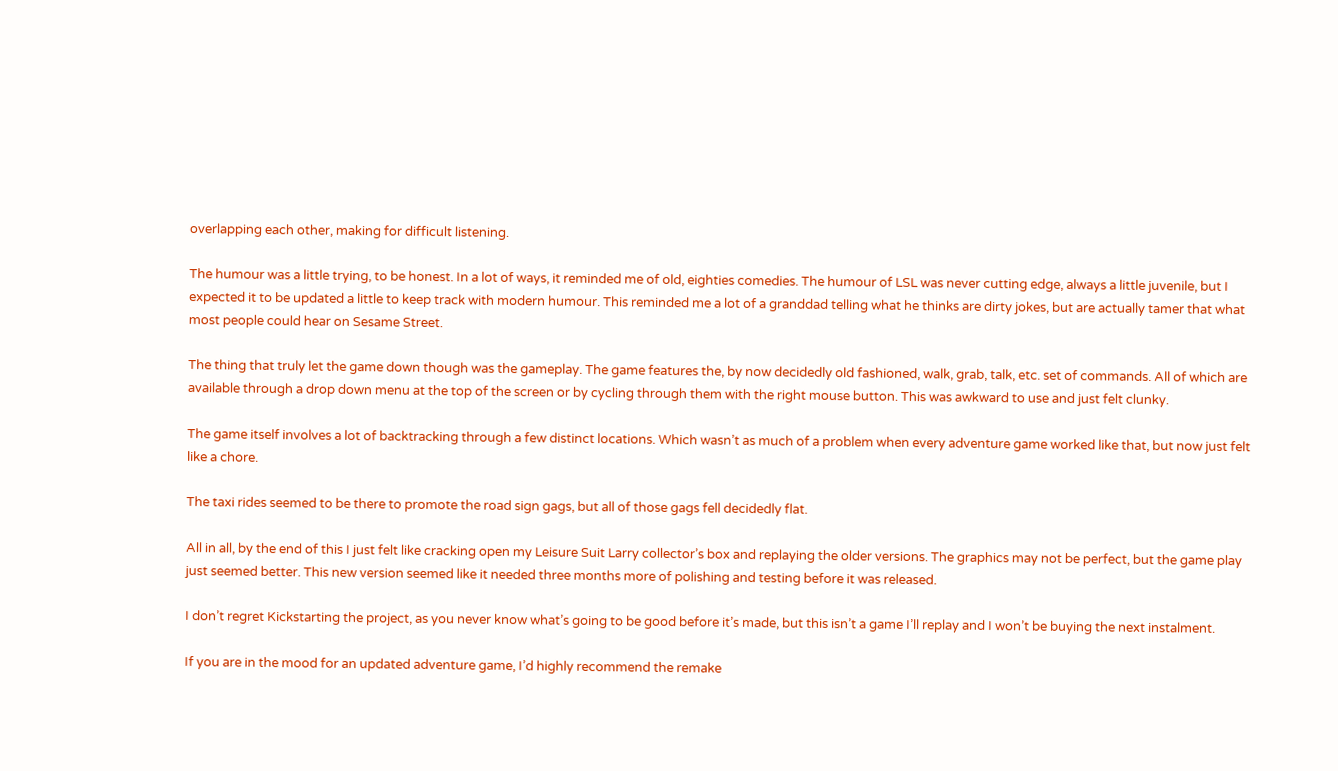overlapping each other, making for difficult listening.

The humour was a little trying, to be honest. In a lot of ways, it reminded me of old, eighties comedies. The humour of LSL was never cutting edge, always a little juvenile, but I expected it to be updated a little to keep track with modern humour. This reminded me a lot of a granddad telling what he thinks are dirty jokes, but are actually tamer that what most people could hear on Sesame Street.

The thing that truly let the game down though was the gameplay. The game features the, by now decidedly old fashioned, walk, grab, talk, etc. set of commands. All of which are available through a drop down menu at the top of the screen or by cycling through them with the right mouse button. This was awkward to use and just felt clunky.

The game itself involves a lot of backtracking through a few distinct locations. Which wasn’t as much of a problem when every adventure game worked like that, but now just felt like a chore.

The taxi rides seemed to be there to promote the road sign gags, but all of those gags fell decidedly flat.

All in all, by the end of this I just felt like cracking open my Leisure Suit Larry collector’s box and replaying the older versions. The graphics may not be perfect, but the game play just seemed better. This new version seemed like it needed three months more of polishing and testing before it was released.

I don’t regret Kickstarting the project, as you never know what’s going to be good before it’s made, but this isn’t a game I’ll replay and I won’t be buying the next instalment.

If you are in the mood for an updated adventure game, I’d highly recommend the remake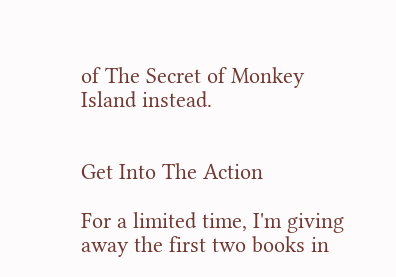of The Secret of Monkey Island instead.


Get Into The Action

For a limited time, I'm giving away the first two books in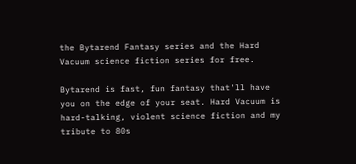the Bytarend Fantasy series and the Hard Vacuum science fiction series for free.

Bytarend is fast, fun fantasy that'll have you on the edge of your seat. Hard Vacuum is hard-talking, violent science fiction and my tribute to 80s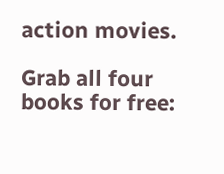action movies.

Grab all four books for free: